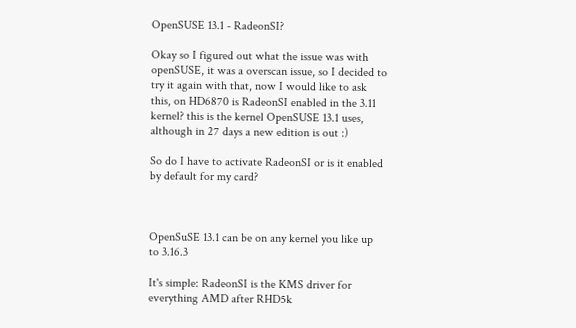OpenSUSE 13.1 - RadeonSI?

Okay so I figured out what the issue was with openSUSE, it was a overscan issue, so I decided to try it again with that, now I would like to ask this, on HD6870 is RadeonSI enabled in the 3.11 kernel? this is the kernel OpenSUSE 13.1 uses, although in 27 days a new edition is out :)

So do I have to activate RadeonSI or is it enabled by default for my card?



OpenSuSE 13.1 can be on any kernel you like up to 3.16.3

It's simple: RadeonSI is the KMS driver for everything AMD after RHD5k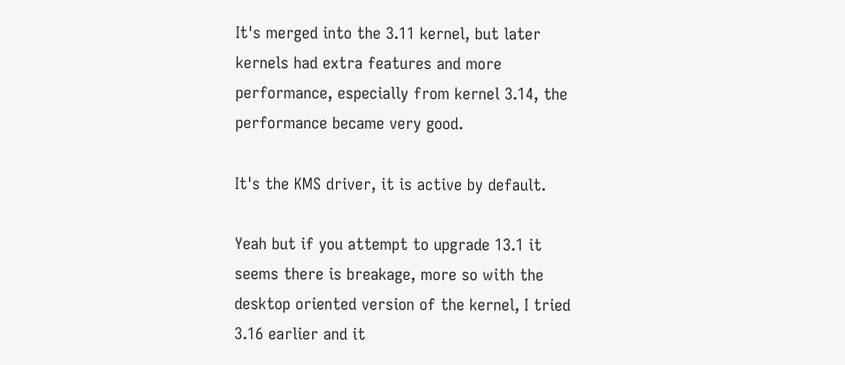It's merged into the 3.11 kernel, but later kernels had extra features and more performance, especially from kernel 3.14, the performance became very good.

It's the KMS driver, it is active by default.

Yeah but if you attempt to upgrade 13.1 it seems there is breakage, more so with the desktop oriented version of the kernel, I tried 3.16 earlier and it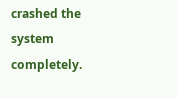crashed the system completely.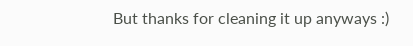But thanks for cleaning it up anyways :)